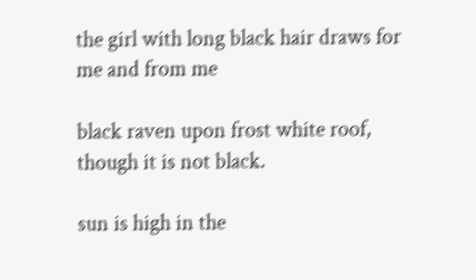the girl with long black hair draws for me and from me

black raven upon frost white roof,
though it is not black.

sun is high in the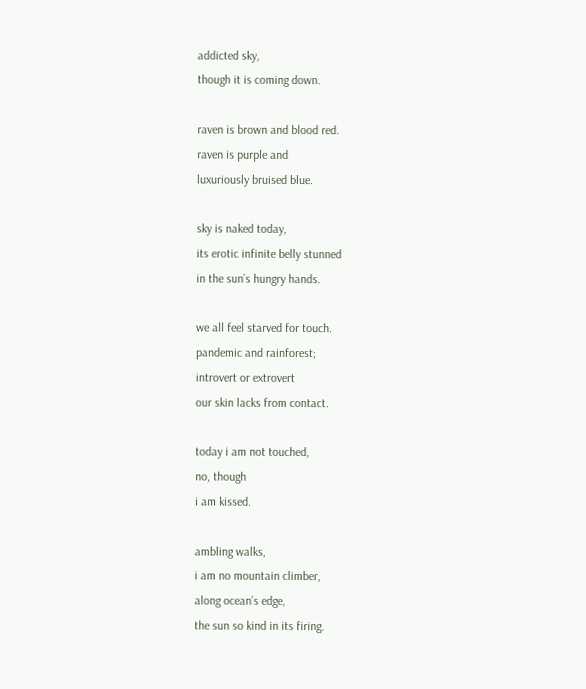addicted sky,
though it is coming down.

raven is brown and blood red.
raven is purple and
luxuriously bruised blue.

sky is naked today,
its erotic infinite belly stunned
in the sun’s hungry hands.

we all feel starved for touch.
pandemic and rainforest;
introvert or extrovert
our skin lacks from contact.

today i am not touched,
no, though
i am kissed.

ambling walks,
i am no mountain climber,
along ocean’s edge,
the sun so kind in its firing.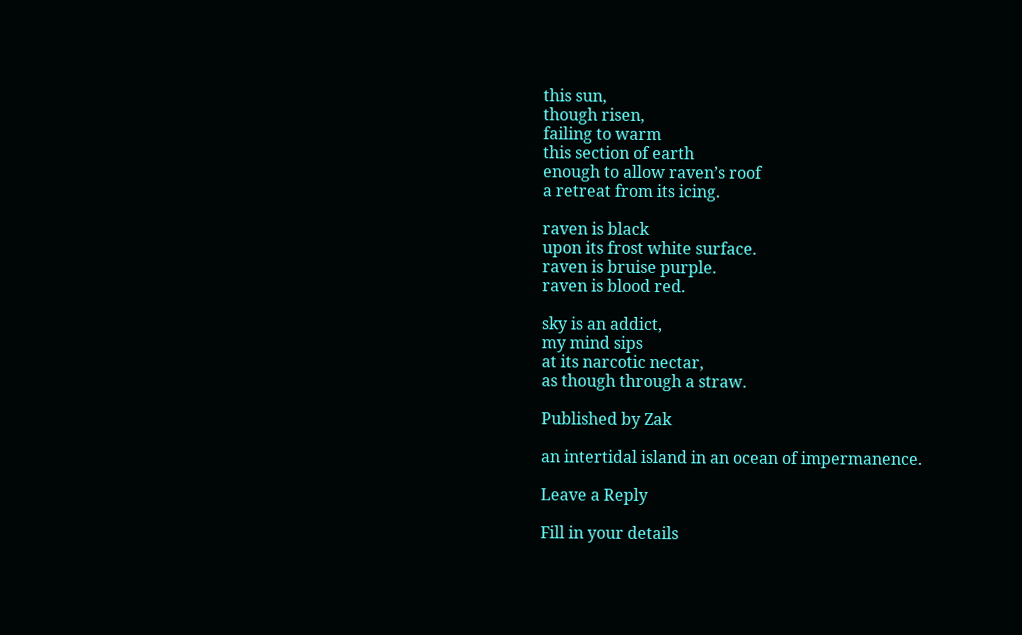this sun,
though risen,
failing to warm
this section of earth
enough to allow raven’s roof
a retreat from its icing.

raven is black
upon its frost white surface.
raven is bruise purple.
raven is blood red.

sky is an addict,
my mind sips
at its narcotic nectar,
as though through a straw.

Published by Zak

an intertidal island in an ocean of impermanence.

Leave a Reply

Fill in your details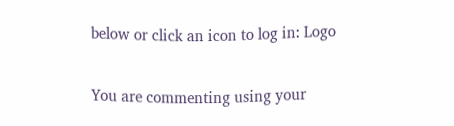below or click an icon to log in: Logo

You are commenting using your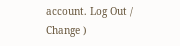account. Log Out /  Change )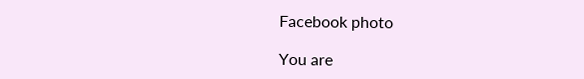Facebook photo

You are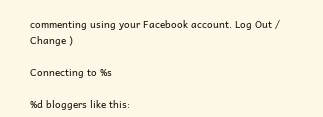commenting using your Facebook account. Log Out /  Change )

Connecting to %s

%d bloggers like this: